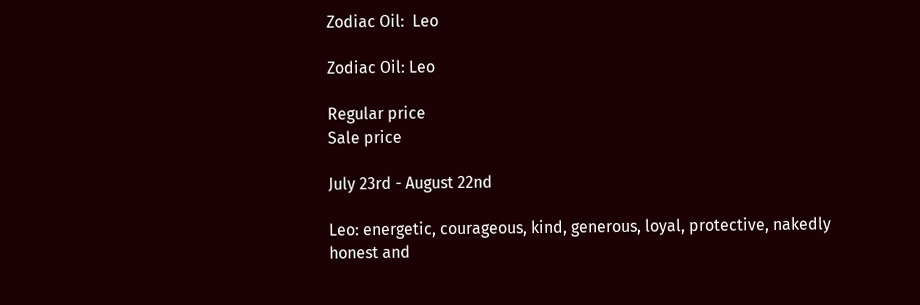Zodiac Oil:  Leo

Zodiac Oil: Leo

Regular price
Sale price

July 23rd - August 22nd

Leo: energetic, courageous, kind, generous, loyal, protective, nakedly honest and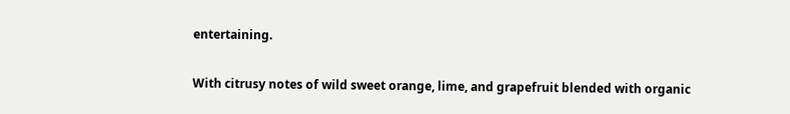entertaining.

With citrusy notes of wild sweet orange, lime, and grapefruit blended with organic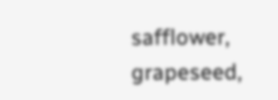safflower, grapeseed,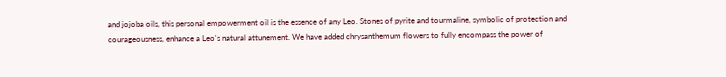and jojoba oils, this personal empowerment oil is the essence of any Leo. Stones of pyrite and tourmaline, symbolic of protection and courageousness, enhance a Leo's natural attunement. We have added chrysanthemum flowers to fully encompass the power of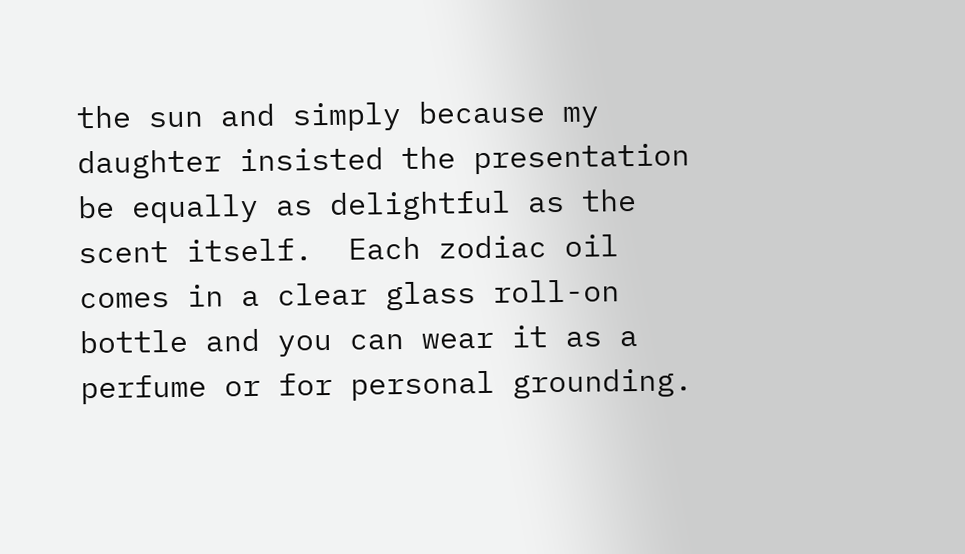the sun and simply because my daughter insisted the presentation be equally as delightful as the scent itself.  Each zodiac oil comes in a clear glass roll-on bottle and you can wear it as a perfume or for personal grounding.